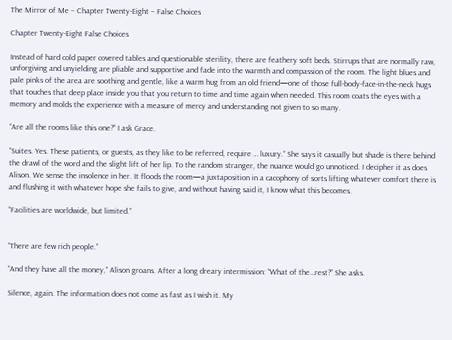The Mirror of Me – Chapter Twenty-Eight – False Choices

Chapter Twenty-Eight False Choices

Instead of hard cold paper covered tables and questionable sterility, there are feathery soft beds. Stirrups that are normally raw, unforgiving and unyielding are pliable and supportive and fade into the warmth and compassion of the room. The light blues and pale pinks of the area are soothing and gentle, like a warm hug from an old friend—one of those full-body-face-in-the-neck hugs that touches that deep place inside you that you return to time and time again when needed. This room coats the eyes with a memory and molds the experience with a measure of mercy and understanding not given to so many.

“Are all the rooms like this one?” I ask Grace.

“Suites. Yes. These patients, or guests, as they like to be referred, require … luxury.” She says it casually but shade is there behind the drawl of the word and the slight lift of her lip. To the random stranger, the nuance would go unnoticed. I decipher it as does Alison. We sense the insolence in her. It floods the room—a juxtaposition in a cacophony of sorts lifting whatever comfort there is and flushing it with whatever hope she fails to give, and without having said it, I know what this becomes.

“Facilities are worldwide, but limited.”


“There are few rich people.”

“And they have all the money,” Alison groans. After a long dreary intermission: “What of the…rest?” She asks.

Silence, again. The information does not come as fast as I wish it. My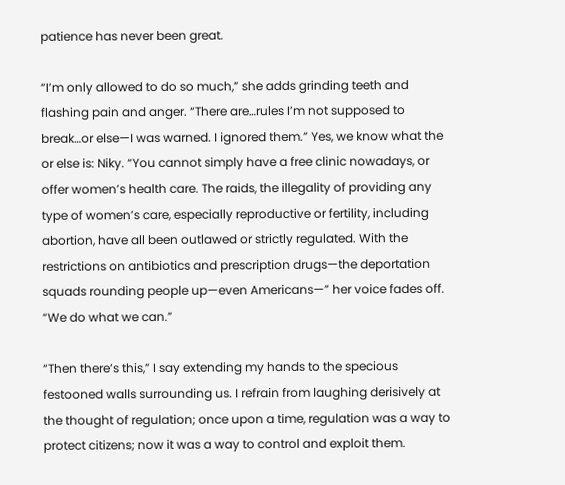patience has never been great.

“I’m only allowed to do so much,” she adds grinding teeth and flashing pain and anger. “There are…rules I’m not supposed to break…or else—I was warned. I ignored them.” Yes, we know what the or else is: Niky. “You cannot simply have a free clinic nowadays, or offer women’s health care. The raids, the illegality of providing any type of women’s care, especially reproductive or fertility, including abortion, have all been outlawed or strictly regulated. With the restrictions on antibiotics and prescription drugs—the deportation squads rounding people up—even Americans—” her voice fades off. “We do what we can.”

“Then there’s this,” I say extending my hands to the specious festooned walls surrounding us. I refrain from laughing derisively at the thought of regulation; once upon a time, regulation was a way to protect citizens; now it was a way to control and exploit them.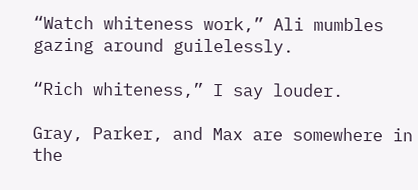“Watch whiteness work,” Ali mumbles gazing around guilelessly.

“Rich whiteness,” I say louder.

Gray, Parker, and Max are somewhere in the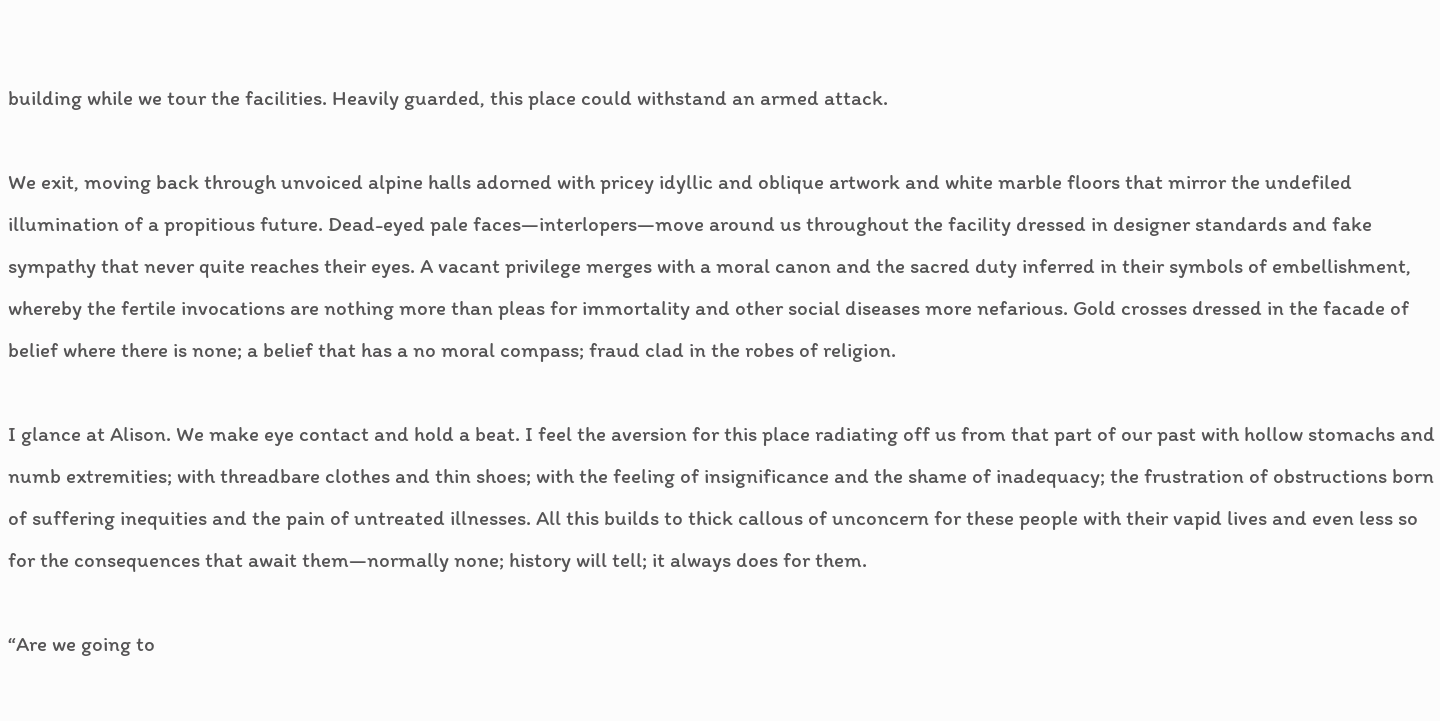building while we tour the facilities. Heavily guarded, this place could withstand an armed attack.

We exit, moving back through unvoiced alpine halls adorned with pricey idyllic and oblique artwork and white marble floors that mirror the undefiled illumination of a propitious future. Dead-eyed pale faces—interlopers—move around us throughout the facility dressed in designer standards and fake sympathy that never quite reaches their eyes. A vacant privilege merges with a moral canon and the sacred duty inferred in their symbols of embellishment, whereby the fertile invocations are nothing more than pleas for immortality and other social diseases more nefarious. Gold crosses dressed in the facade of belief where there is none; a belief that has a no moral compass; fraud clad in the robes of religion.

I glance at Alison. We make eye contact and hold a beat. I feel the aversion for this place radiating off us from that part of our past with hollow stomachs and numb extremities; with threadbare clothes and thin shoes; with the feeling of insignificance and the shame of inadequacy; the frustration of obstructions born of suffering inequities and the pain of untreated illnesses. All this builds to thick callous of unconcern for these people with their vapid lives and even less so for the consequences that await them—normally none; history will tell; it always does for them.

“Are we going to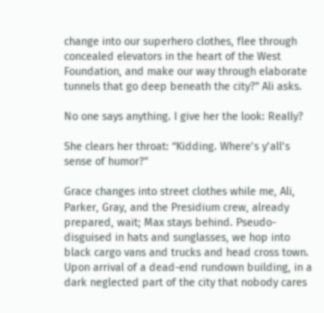change into our superhero clothes, flee through concealed elevators in the heart of the West Foundation, and make our way through elaborate tunnels that go deep beneath the city?” Ali asks.

No one says anything. I give her the look: Really?

She clears her throat: “Kidding. Where’s y’all’s sense of humor?”

Grace changes into street clothes while me, Ali, Parker, Gray, and the Presidium crew, already prepared, wait; Max stays behind. Pseudo-disguised in hats and sunglasses, we hop into black cargo vans and trucks and head cross town. Upon arrival of a dead-end rundown building, in a dark neglected part of the city that nobody cares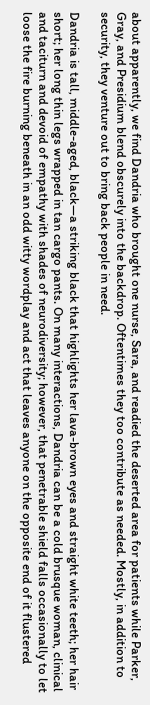about apparently, we find Dandria who brought one nurse, Sara, and readied the deserted area for patients while Parker, Gray, and Presidium blend obscurely into the backdrop. Oftentimes they too contribute as needed. Mostly, in addition to security, they venture out to bring back people in need.

Dandria is tall, middle-aged, black—a striking black that highlights her lava-brown eyes and straight white teeth; her hair short; her long thin legs wrapped in tan cargo pants. On many interactions, Dandria can be a cold brusque woman, clinical and taciturn and devoid of empathy with shades of neurodiversity; however, that penetrable shield falls occasionally to let loose the fire burning beneath in an odd witty wordplay and act that leaves anyone on the opposite end of it flustered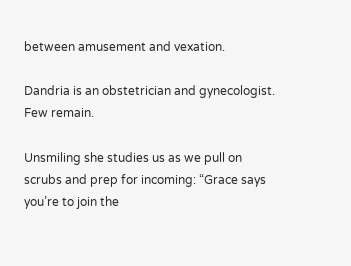between amusement and vexation.

Dandria is an obstetrician and gynecologist. Few remain.

Unsmiling she studies us as we pull on scrubs and prep for incoming: “Grace says you’re to join the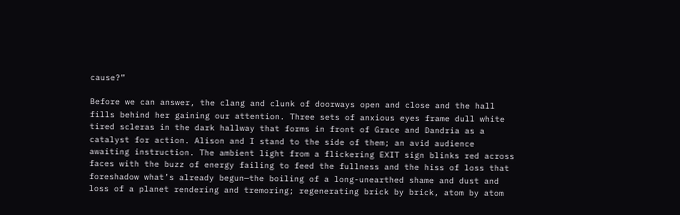cause?”

Before we can answer, the clang and clunk of doorways open and close and the hall fills behind her gaining our attention. Three sets of anxious eyes frame dull white tired scleras in the dark hallway that forms in front of Grace and Dandria as a catalyst for action. Alison and I stand to the side of them; an avid audience awaiting instruction. The ambient light from a flickering EXIT sign blinks red across faces with the buzz of energy failing to feed the fullness and the hiss of loss that foreshadow what’s already begun—the boiling of a long-unearthed shame and dust and loss of a planet rendering and tremoring; regenerating brick by brick, atom by atom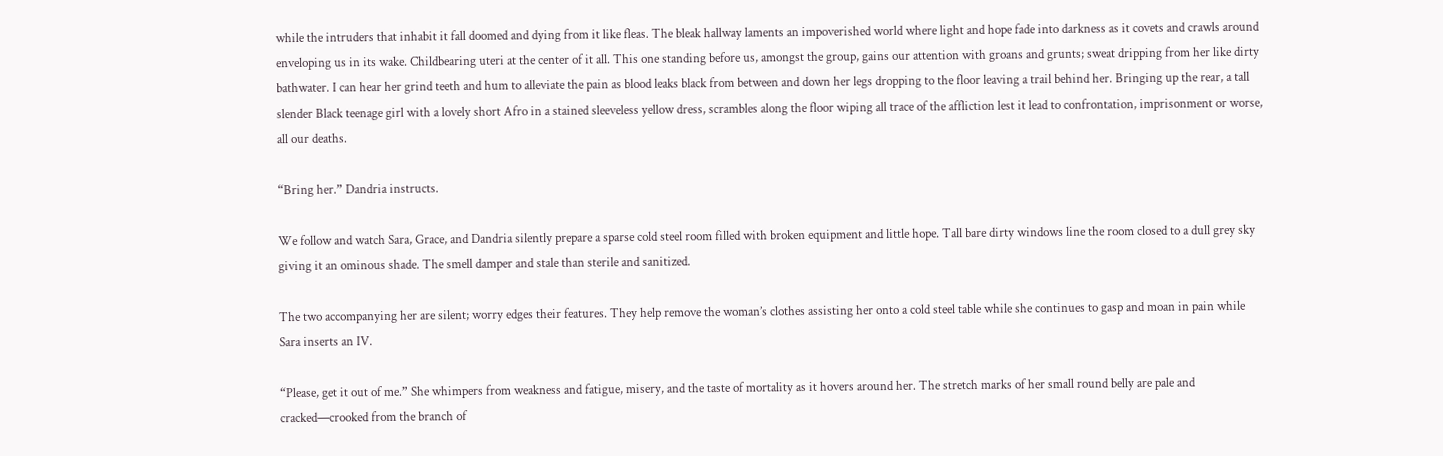while the intruders that inhabit it fall doomed and dying from it like fleas. The bleak hallway laments an impoverished world where light and hope fade into darkness as it covets and crawls around enveloping us in its wake. Childbearing uteri at the center of it all. This one standing before us, amongst the group, gains our attention with groans and grunts; sweat dripping from her like dirty bathwater. I can hear her grind teeth and hum to alleviate the pain as blood leaks black from between and down her legs dropping to the floor leaving a trail behind her. Bringing up the rear, a tall slender Black teenage girl with a lovely short Afro in a stained sleeveless yellow dress, scrambles along the floor wiping all trace of the affliction lest it lead to confrontation, imprisonment or worse, all our deaths.

“Bring her.” Dandria instructs.

We follow and watch Sara, Grace, and Dandria silently prepare a sparse cold steel room filled with broken equipment and little hope. Tall bare dirty windows line the room closed to a dull grey sky giving it an ominous shade. The smell damper and stale than sterile and sanitized.

The two accompanying her are silent; worry edges their features. They help remove the woman’s clothes assisting her onto a cold steel table while she continues to gasp and moan in pain while Sara inserts an IV.

“Please, get it out of me.” She whimpers from weakness and fatigue, misery, and the taste of mortality as it hovers around her. The stretch marks of her small round belly are pale and cracked—crooked from the branch of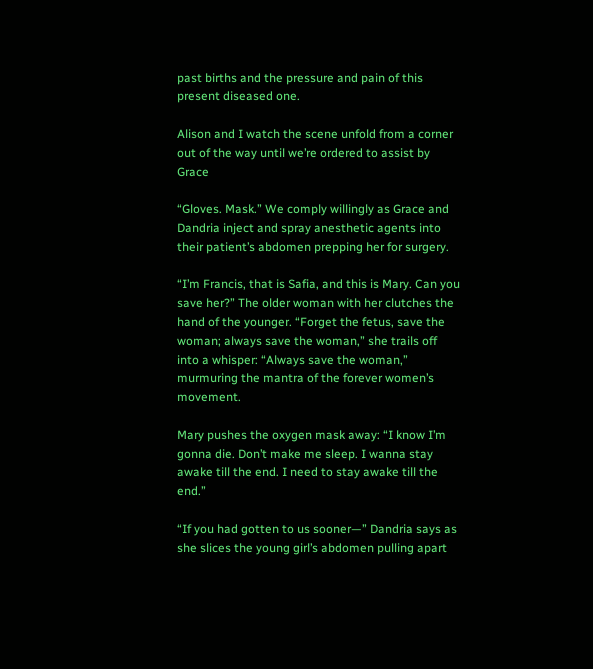past births and the pressure and pain of this present diseased one.

Alison and I watch the scene unfold from a corner out of the way until we’re ordered to assist by Grace

“Gloves. Mask.” We comply willingly as Grace and Dandria inject and spray anesthetic agents into their patient’s abdomen prepping her for surgery.

“I’m Francis, that is Safia, and this is Mary. Can you save her?” The older woman with her clutches the hand of the younger. “Forget the fetus, save the woman; always save the woman,” she trails off into a whisper: “Always save the woman,” murmuring the mantra of the forever women’s movement.

Mary pushes the oxygen mask away: “I know I’m gonna die. Don’t make me sleep. I wanna stay awake till the end. I need to stay awake till the end.”

“If you had gotten to us sooner—” Dandria says as she slices the young girl’s abdomen pulling apart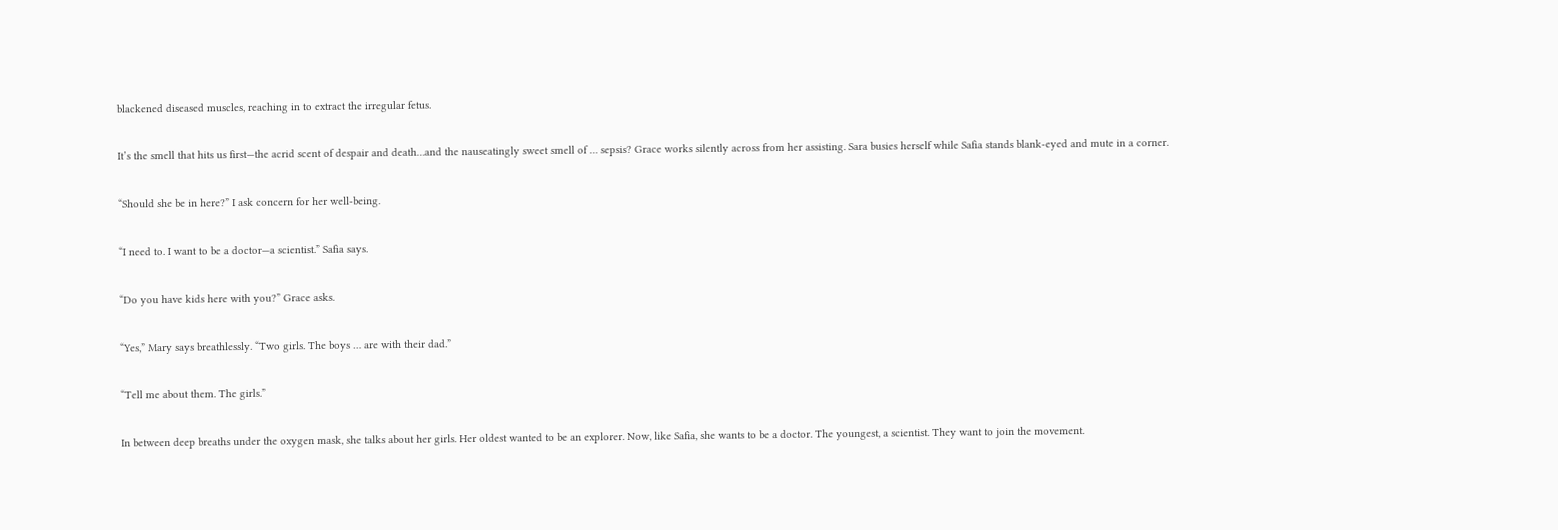blackened diseased muscles, reaching in to extract the irregular fetus.

It’s the smell that hits us first—the acrid scent of despair and death…and the nauseatingly sweet smell of … sepsis? Grace works silently across from her assisting. Sara busies herself while Safia stands blank-eyed and mute in a corner.

“Should she be in here?” I ask concern for her well-being.

“I need to. I want to be a doctor—a scientist.” Safia says.

“Do you have kids here with you?” Grace asks.

“Yes,” Mary says breathlessly. “Two girls. The boys … are with their dad.”

“Tell me about them. The girls.”

In between deep breaths under the oxygen mask, she talks about her girls. Her oldest wanted to be an explorer. Now, like Safia, she wants to be a doctor. The youngest, a scientist. They want to join the movement.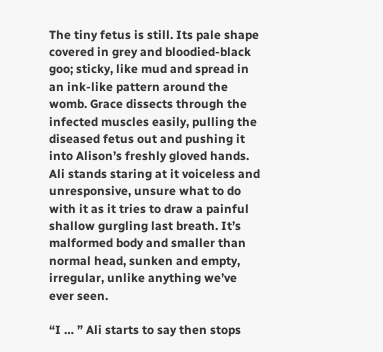The tiny fetus is still. Its pale shape covered in grey and bloodied-black goo; sticky, like mud and spread in an ink-like pattern around the womb. Grace dissects through the infected muscles easily, pulling the diseased fetus out and pushing it into Alison’s freshly gloved hands. Ali stands staring at it voiceless and unresponsive, unsure what to do with it as it tries to draw a painful shallow gurgling last breath. It’s malformed body and smaller than normal head, sunken and empty, irregular, unlike anything we’ve ever seen.

“I … ” Ali starts to say then stops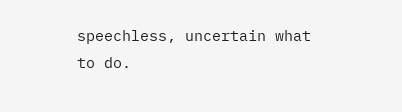speechless, uncertain what to do.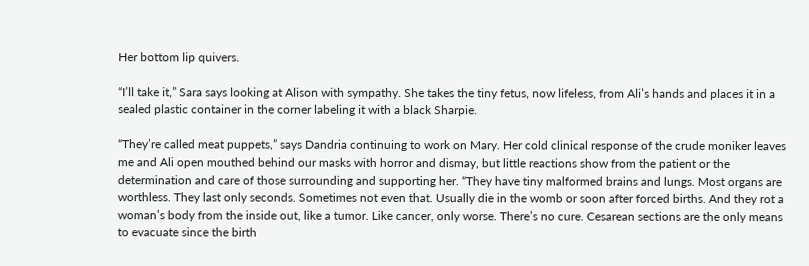Her bottom lip quivers.

“I’ll take it,” Sara says looking at Alison with sympathy. She takes the tiny fetus, now lifeless, from Ali’s hands and places it in a sealed plastic container in the corner labeling it with a black Sharpie.

“They’re called meat puppets,” says Dandria continuing to work on Mary. Her cold clinical response of the crude moniker leaves me and Ali open mouthed behind our masks with horror and dismay, but little reactions show from the patient or the determination and care of those surrounding and supporting her. “They have tiny malformed brains and lungs. Most organs are worthless. They last only seconds. Sometimes not even that. Usually die in the womb or soon after forced births. And they rot a woman’s body from the inside out, like a tumor. Like cancer, only worse. There’s no cure. Cesarean sections are the only means to evacuate since the birth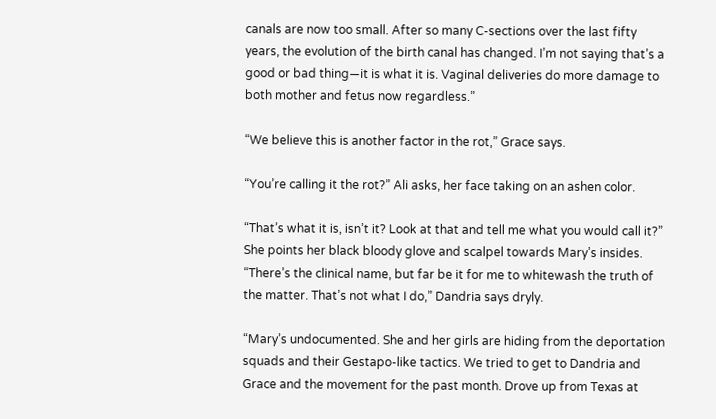canals are now too small. After so many C-sections over the last fifty years, the evolution of the birth canal has changed. I’m not saying that’s a good or bad thing—it is what it is. Vaginal deliveries do more damage to both mother and fetus now regardless.”

“We believe this is another factor in the rot,” Grace says.

“You’re calling it the rot?” Ali asks, her face taking on an ashen color.

“That’s what it is, isn’t it? Look at that and tell me what you would call it?” She points her black bloody glove and scalpel towards Mary’s insides. “There’s the clinical name, but far be it for me to whitewash the truth of the matter. That’s not what I do,” Dandria says dryly.

“Mary’s undocumented. She and her girls are hiding from the deportation squads and their Gestapo-like tactics. We tried to get to Dandria and Grace and the movement for the past month. Drove up from Texas at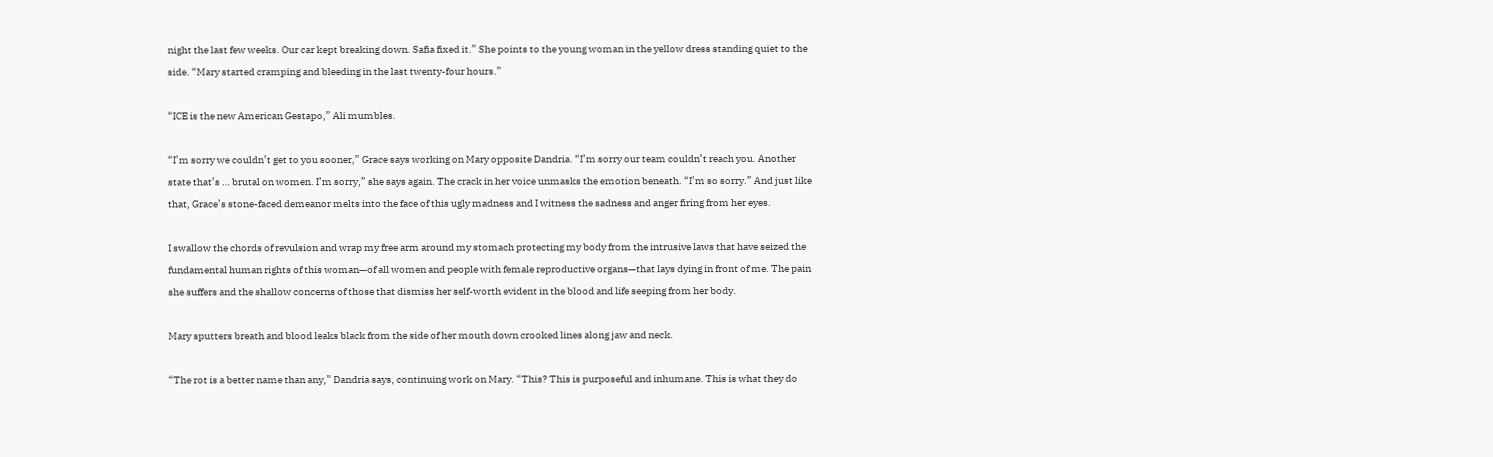night the last few weeks. Our car kept breaking down. Safia fixed it.” She points to the young woman in the yellow dress standing quiet to the side. “Mary started cramping and bleeding in the last twenty-four hours.”

“ICE is the new American Gestapo,” Ali mumbles.

“I’m sorry we couldn’t get to you sooner,” Grace says working on Mary opposite Dandria. “I’m sorry our team couldn’t reach you. Another state that’s … brutal on women. I’m sorry,” she says again. The crack in her voice unmasks the emotion beneath. “I’m so sorry.” And just like that, Grace’s stone-faced demeanor melts into the face of this ugly madness and I witness the sadness and anger firing from her eyes.

I swallow the chords of revulsion and wrap my free arm around my stomach protecting my body from the intrusive laws that have seized the fundamental human rights of this woman—of all women and people with female reproductive organs—that lays dying in front of me. The pain she suffers and the shallow concerns of those that dismiss her self-worth evident in the blood and life seeping from her body.

Mary sputters breath and blood leaks black from the side of her mouth down crooked lines along jaw and neck.

“The rot is a better name than any,” Dandria says, continuing work on Mary. “This? This is purposeful and inhumane. This is what they do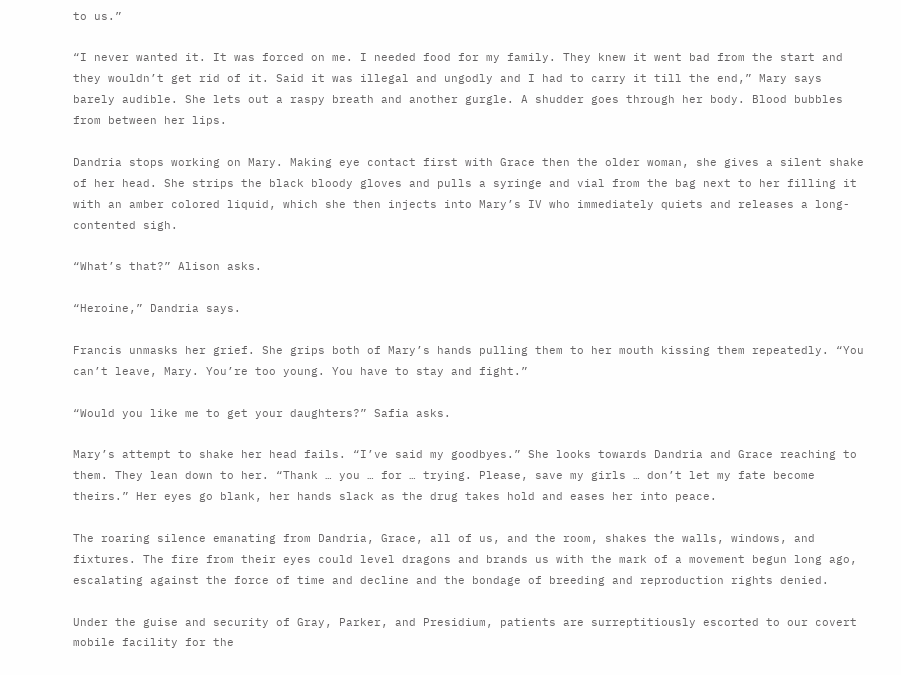to us.”

“I never wanted it. It was forced on me. I needed food for my family. They knew it went bad from the start and they wouldn’t get rid of it. Said it was illegal and ungodly and I had to carry it till the end,” Mary says barely audible. She lets out a raspy breath and another gurgle. A shudder goes through her body. Blood bubbles from between her lips.

Dandria stops working on Mary. Making eye contact first with Grace then the older woman, she gives a silent shake of her head. She strips the black bloody gloves and pulls a syringe and vial from the bag next to her filling it with an amber colored liquid, which she then injects into Mary’s IV who immediately quiets and releases a long-contented sigh.

“What’s that?” Alison asks.

“Heroine,” Dandria says.

Francis unmasks her grief. She grips both of Mary’s hands pulling them to her mouth kissing them repeatedly. “You can’t leave, Mary. You’re too young. You have to stay and fight.”

“Would you like me to get your daughters?” Safia asks.

Mary’s attempt to shake her head fails. “I’ve said my goodbyes.” She looks towards Dandria and Grace reaching to them. They lean down to her. “Thank … you … for … trying. Please, save my girls … don’t let my fate become theirs.” Her eyes go blank, her hands slack as the drug takes hold and eases her into peace.

The roaring silence emanating from Dandria, Grace, all of us, and the room, shakes the walls, windows, and fixtures. The fire from their eyes could level dragons and brands us with the mark of a movement begun long ago, escalating against the force of time and decline and the bondage of breeding and reproduction rights denied.

Under the guise and security of Gray, Parker, and Presidium, patients are surreptitiously escorted to our covert mobile facility for the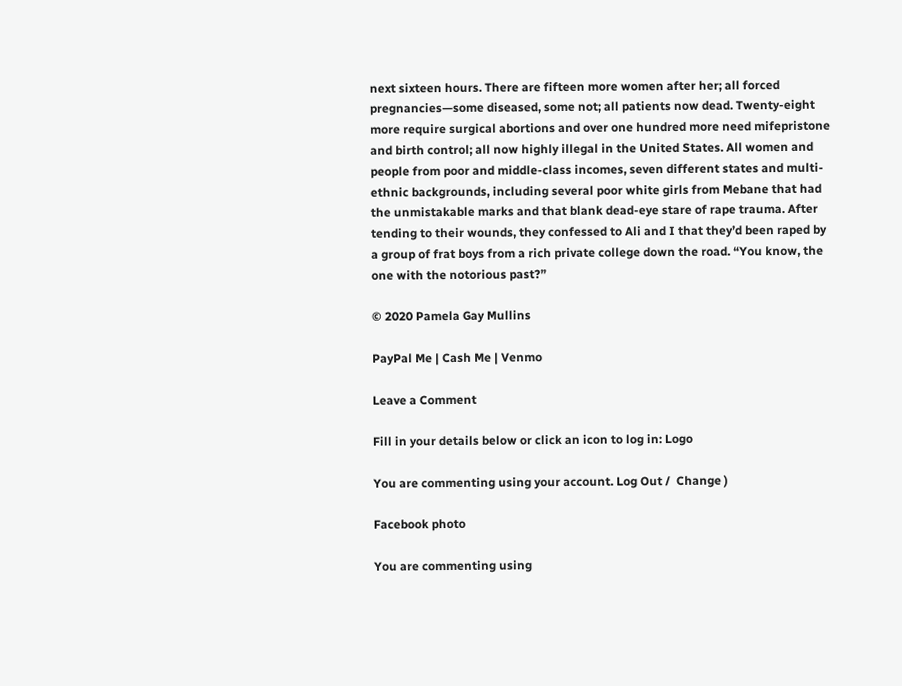next sixteen hours. There are fifteen more women after her; all forced pregnancies—some diseased, some not; all patients now dead. Twenty-eight more require surgical abortions and over one hundred more need mifepristone and birth control; all now highly illegal in the United States. All women and people from poor and middle-class incomes, seven different states and multi-ethnic backgrounds, including several poor white girls from Mebane that had the unmistakable marks and that blank dead-eye stare of rape trauma. After tending to their wounds, they confessed to Ali and I that they’d been raped by a group of frat boys from a rich private college down the road. “You know, the one with the notorious past?”

© 2020 Pamela Gay Mullins

PayPal Me | Cash Me | Venmo

Leave a Comment

Fill in your details below or click an icon to log in: Logo

You are commenting using your account. Log Out /  Change )

Facebook photo

You are commenting using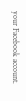your Facebook account.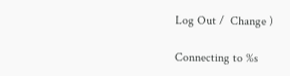Log Out /  Change )

Connecting to %s